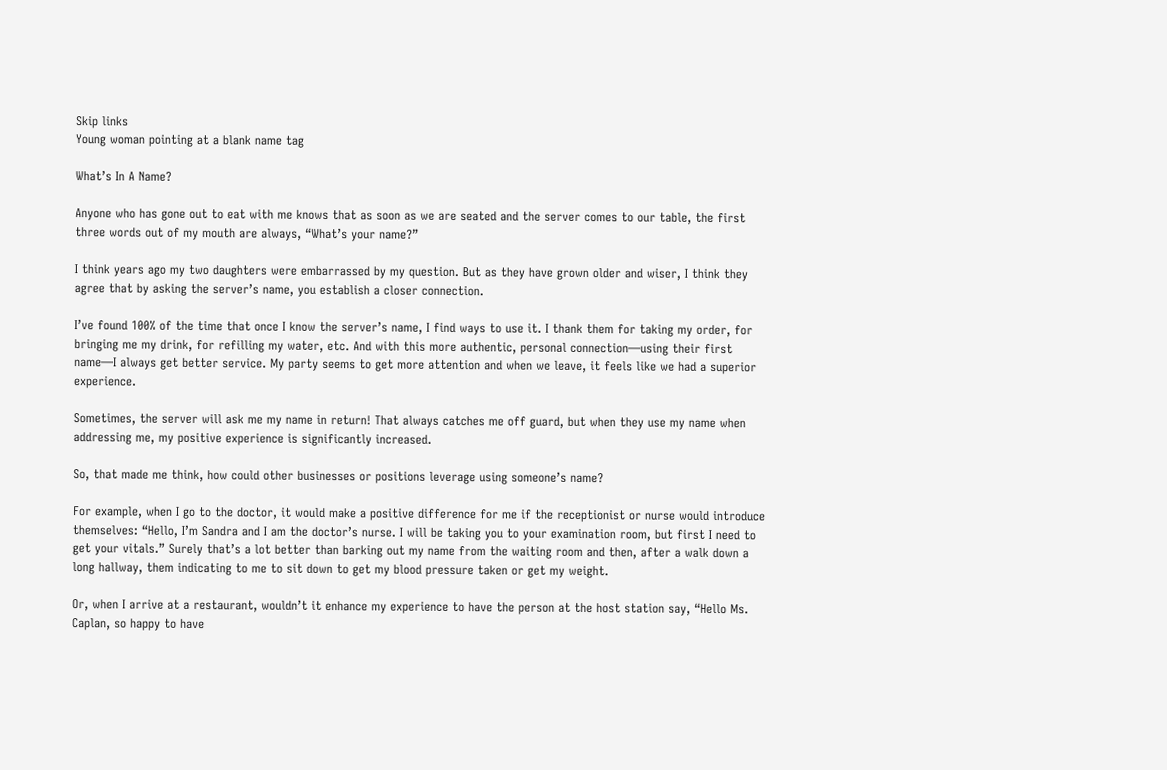Skip links
Young woman pointing at a blank name tag

What’s In A Name?

Anyone who has gone out to eat with me knows that as soon as we are seated and the server comes to our table, the first three words out of my mouth are always, “What’s your name?”

I think years ago my two daughters were embarrassed by my question. But as they have grown older and wiser, I think they agree that by asking the server’s name, you establish a closer connection.

I’ve found 100% of the time that once I know the server’s name, I find ways to use it. I thank them for taking my order, for bringing me my drink, for refilling my water, etc. And with this more authentic, personal connection—using their first name—I always get better service. My party seems to get more attention and when we leave, it feels like we had a superior experience.

Sometimes, the server will ask me my name in return! That always catches me off guard, but when they use my name when addressing me, my positive experience is significantly increased.

So, that made me think, how could other businesses or positions leverage using someone’s name?

For example, when I go to the doctor, it would make a positive difference for me if the receptionist or nurse would introduce themselves: “Hello, I’m Sandra and I am the doctor’s nurse. I will be taking you to your examination room, but first I need to get your vitals.” Surely that’s a lot better than barking out my name from the waiting room and then, after a walk down a long hallway, them indicating to me to sit down to get my blood pressure taken or get my weight.

Or, when I arrive at a restaurant, wouldn’t it enhance my experience to have the person at the host station say, “Hello Ms. Caplan, so happy to have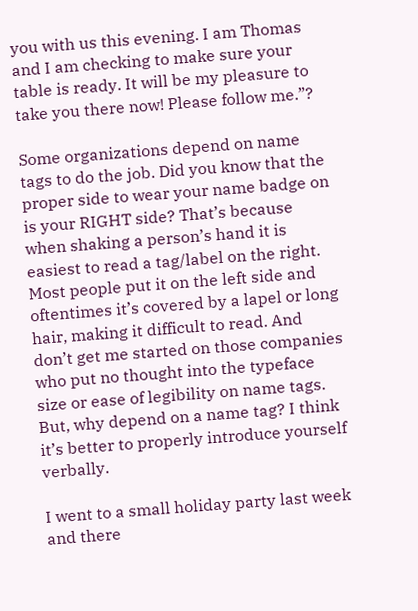you with us this evening. I am Thomas and I am checking to make sure your table is ready. It will be my pleasure to take you there now! Please follow me.”?

Some organizations depend on name tags to do the job. Did you know that the proper side to wear your name badge on is your RIGHT side? That’s because when shaking a person’s hand it is easiest to read a tag/label on the right. Most people put it on the left side and oftentimes it’s covered by a lapel or long hair, making it difficult to read. And don’t get me started on those companies who put no thought into the typeface size or ease of legibility on name tags. But, why depend on a name tag? I think it’s better to properly introduce yourself verbally.

I went to a small holiday party last week and there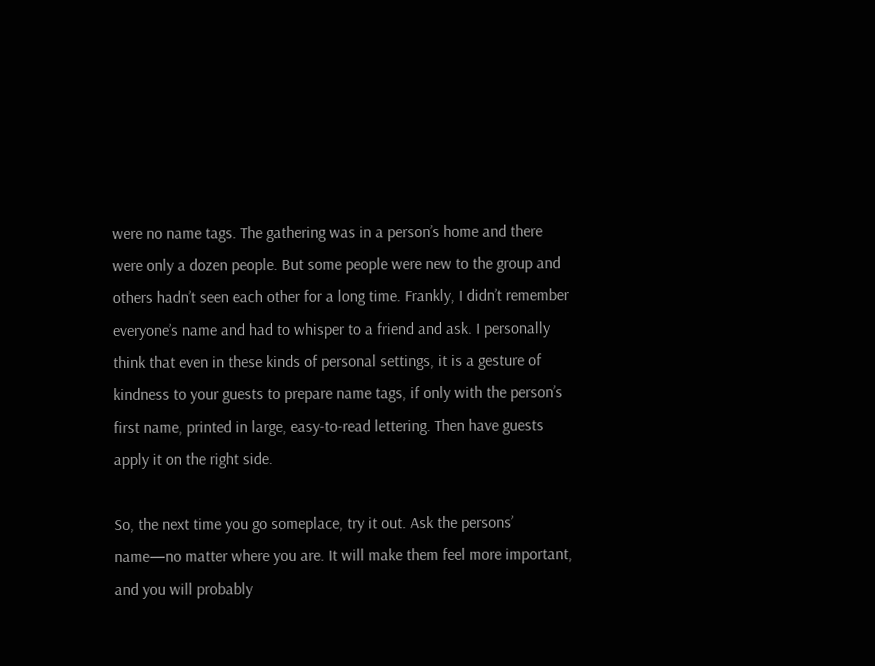were no name tags. The gathering was in a person’s home and there were only a dozen people. But some people were new to the group and others hadn’t seen each other for a long time. Frankly, I didn’t remember everyone’s name and had to whisper to a friend and ask. I personally think that even in these kinds of personal settings, it is a gesture of kindness to your guests to prepare name tags, if only with the person’s first name, printed in large, easy-to-read lettering. Then have guests apply it on the right side.

So, the next time you go someplace, try it out. Ask the persons’ name—no matter where you are. It will make them feel more important, and you will probably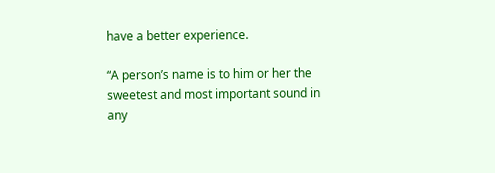have a better experience.

“A person’s name is to him or her the sweetest and most important sound in any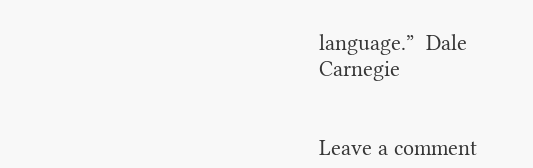language.”  Dale Carnegie


Leave a comment